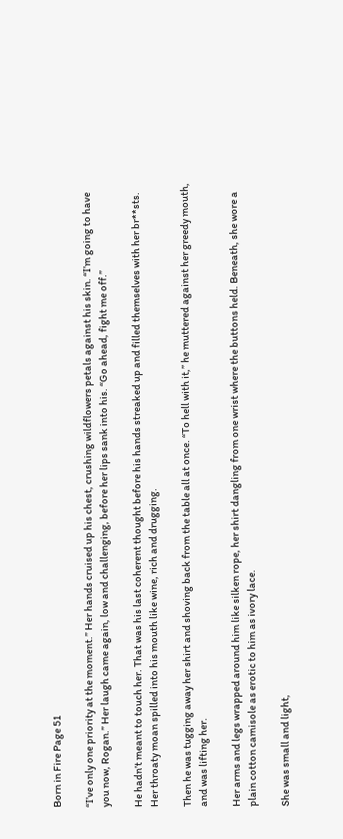Born in Fire Page 51

“I’ve only one priority at the moment.” Her hands cruised up his chest, crushing wildflowers petals against his skin. “I’m going to have you now, Rogan.” Her laugh came again, low and challenging, before her lips sank into his. “Go ahead, fight me off.”

He hadn’t meant to touch her. That was his last coherent thought before his hands streaked up and filled themselves with her br**sts. Her throaty moan spilled into his mouth like wine, rich and drugging.

Then he was tugging away her shirt and shoving back from the table all at once. “To hell with it,” he muttered against her greedy mouth, and was lifting her.

Her arms and legs wrapped around him like silken rope, her shirt dangling from one wrist where the buttons held. Beneath, she wore a plain cotton camisole as erotic to him as ivory lace.

She was small and light,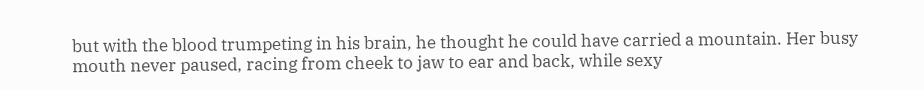but with the blood trumpeting in his brain, he thought he could have carried a mountain. Her busy mouth never paused, racing from cheek to jaw to ear and back, while sexy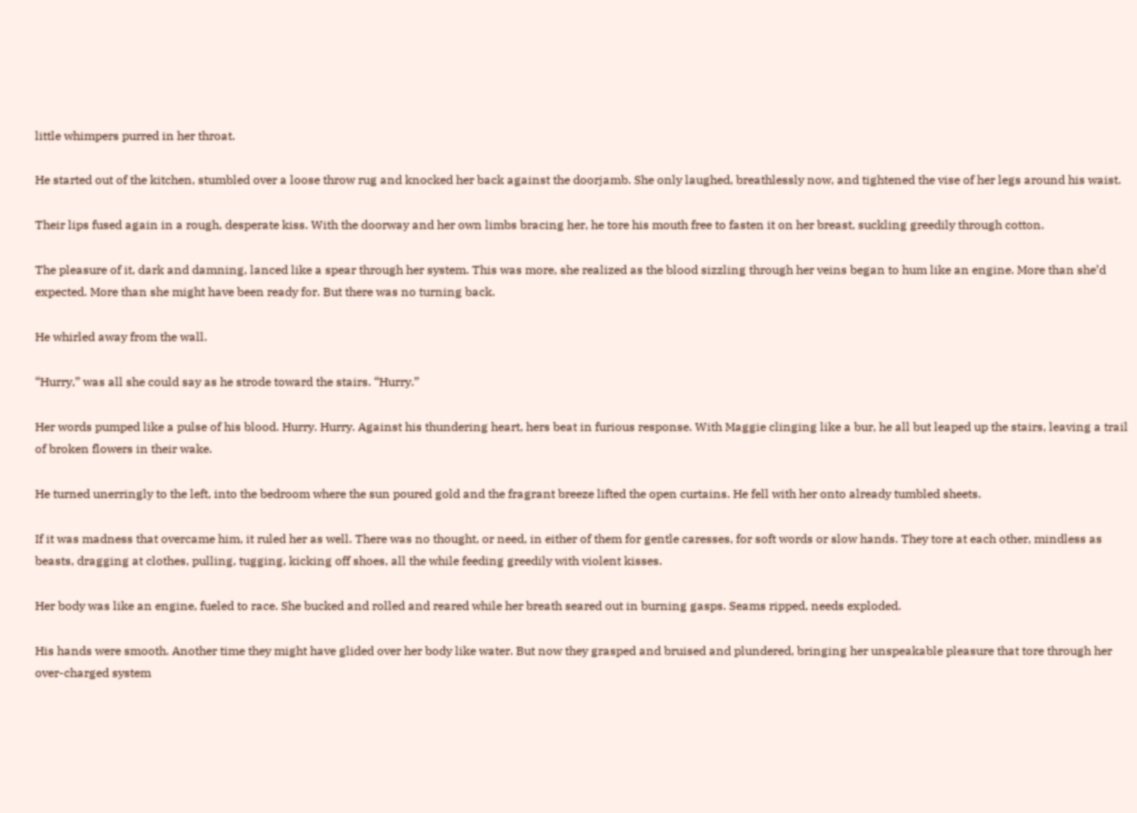little whimpers purred in her throat.

He started out of the kitchen, stumbled over a loose throw rug and knocked her back against the doorjamb. She only laughed, breathlessly now, and tightened the vise of her legs around his waist.

Their lips fused again in a rough, desperate kiss. With the doorway and her own limbs bracing her, he tore his mouth free to fasten it on her breast, suckling greedily through cotton.

The pleasure of it, dark and damning, lanced like a spear through her system. This was more, she realized as the blood sizzling through her veins began to hum like an engine. More than she’d expected. More than she might have been ready for. But there was no turning back.

He whirled away from the wall.

“Hurry,” was all she could say as he strode toward the stairs. “Hurry.”

Her words pumped like a pulse of his blood. Hurry. Hurry. Against his thundering heart, hers beat in furious response. With Maggie clinging like a bur, he all but leaped up the stairs, leaving a trail of broken flowers in their wake.

He turned unerringly to the left, into the bedroom where the sun poured gold and the fragrant breeze lifted the open curtains. He fell with her onto already tumbled sheets.

If it was madness that overcame him, it ruled her as well. There was no thought, or need, in either of them for gentle caresses, for soft words or slow hands. They tore at each other, mindless as beasts, dragging at clothes, pulling, tugging, kicking off shoes, all the while feeding greedily with violent kisses.

Her body was like an engine, fueled to race. She bucked and rolled and reared while her breath seared out in burning gasps. Seams ripped, needs exploded.

His hands were smooth. Another time they might have glided over her body like water. But now they grasped and bruised and plundered, bringing her unspeakable pleasure that tore through her over-charged system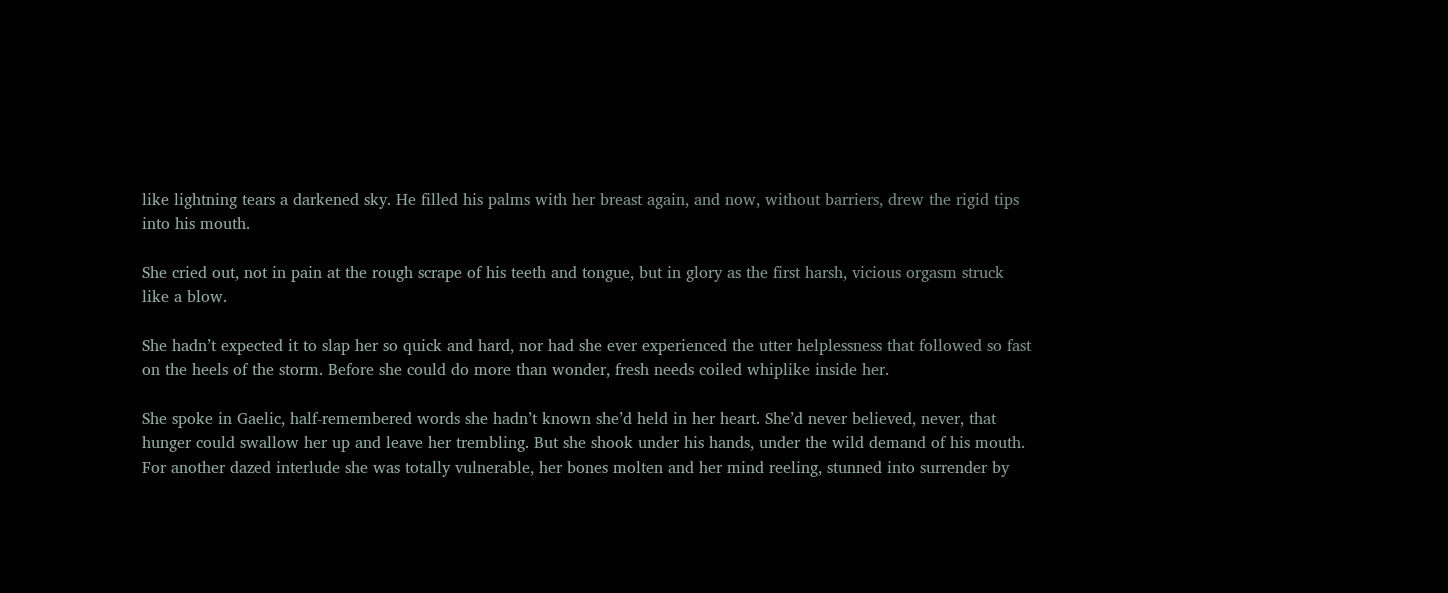like lightning tears a darkened sky. He filled his palms with her breast again, and now, without barriers, drew the rigid tips into his mouth.

She cried out, not in pain at the rough scrape of his teeth and tongue, but in glory as the first harsh, vicious orgasm struck like a blow.

She hadn’t expected it to slap her so quick and hard, nor had she ever experienced the utter helplessness that followed so fast on the heels of the storm. Before she could do more than wonder, fresh needs coiled whiplike inside her.

She spoke in Gaelic, half-remembered words she hadn’t known she’d held in her heart. She’d never believed, never, that hunger could swallow her up and leave her trembling. But she shook under his hands, under the wild demand of his mouth. For another dazed interlude she was totally vulnerable, her bones molten and her mind reeling, stunned into surrender by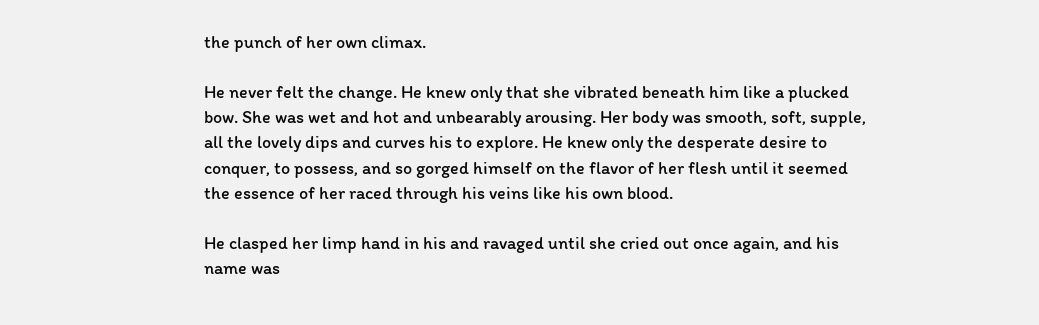the punch of her own climax.

He never felt the change. He knew only that she vibrated beneath him like a plucked bow. She was wet and hot and unbearably arousing. Her body was smooth, soft, supple, all the lovely dips and curves his to explore. He knew only the desperate desire to conquer, to possess, and so gorged himself on the flavor of her flesh until it seemed the essence of her raced through his veins like his own blood.

He clasped her limp hand in his and ravaged until she cried out once again, and his name was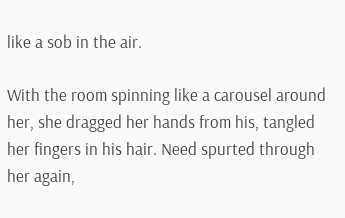like a sob in the air.

With the room spinning like a carousel around her, she dragged her hands from his, tangled her fingers in his hair. Need spurted through her again,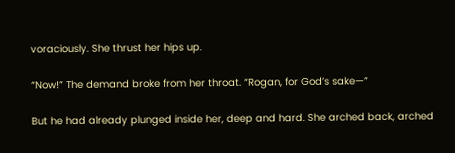voraciously. She thrust her hips up.

“Now!” The demand broke from her throat. “Rogan, for God’s sake—”

But he had already plunged inside her, deep and hard. She arched back, arched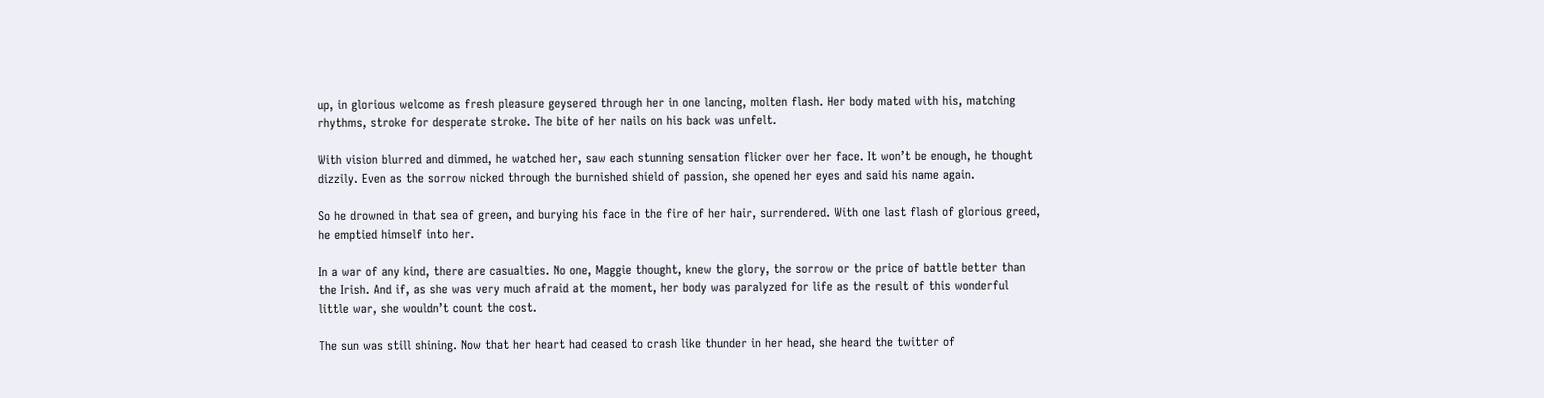up, in glorious welcome as fresh pleasure geysered through her in one lancing, molten flash. Her body mated with his, matching rhythms, stroke for desperate stroke. The bite of her nails on his back was unfelt.

With vision blurred and dimmed, he watched her, saw each stunning sensation flicker over her face. It won’t be enough, he thought dizzily. Even as the sorrow nicked through the burnished shield of passion, she opened her eyes and said his name again.

So he drowned in that sea of green, and burying his face in the fire of her hair, surrendered. With one last flash of glorious greed, he emptied himself into her.

In a war of any kind, there are casualties. No one, Maggie thought, knew the glory, the sorrow or the price of battle better than the Irish. And if, as she was very much afraid at the moment, her body was paralyzed for life as the result of this wonderful little war, she wouldn’t count the cost.

The sun was still shining. Now that her heart had ceased to crash like thunder in her head, she heard the twitter of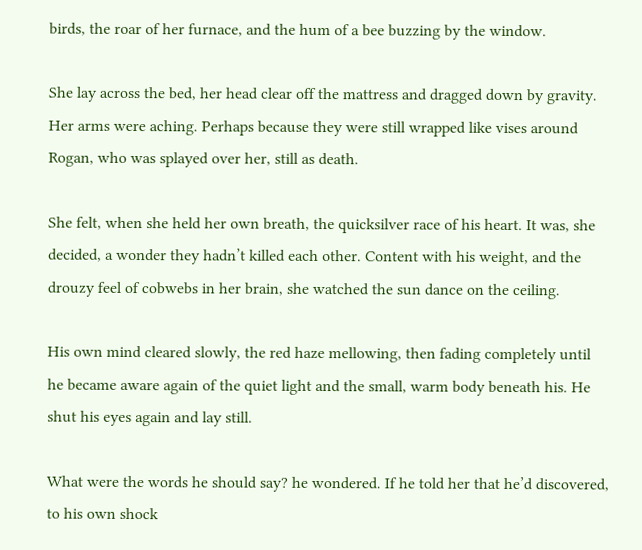birds, the roar of her furnace, and the hum of a bee buzzing by the window.

She lay across the bed, her head clear off the mattress and dragged down by gravity. Her arms were aching. Perhaps because they were still wrapped like vises around Rogan, who was splayed over her, still as death.

She felt, when she held her own breath, the quicksilver race of his heart. It was, she decided, a wonder they hadn’t killed each other. Content with his weight, and the drouzy feel of cobwebs in her brain, she watched the sun dance on the ceiling.

His own mind cleared slowly, the red haze mellowing, then fading completely until he became aware again of the quiet light and the small, warm body beneath his. He shut his eyes again and lay still.

What were the words he should say? he wondered. If he told her that he’d discovered, to his own shock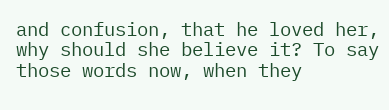and confusion, that he loved her, why should she believe it? To say those words now, when they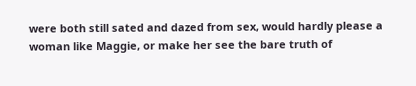were both still sated and dazed from sex, would hardly please a woman like Maggie, or make her see the bare truth of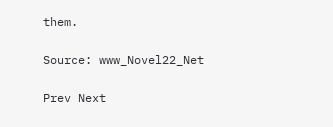them.

Source: www_Novel22_Net

Prev Next